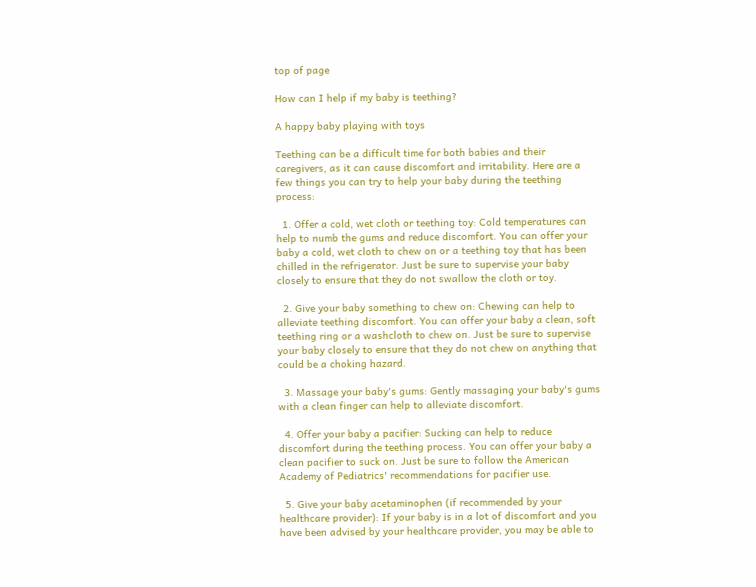top of page

How can I help if my baby is teething?

A happy baby playing with toys

Teething can be a difficult time for both babies and their caregivers, as it can cause discomfort and irritability. Here are a few things you can try to help your baby during the teething process:

  1. Offer a cold, wet cloth or teething toy: Cold temperatures can help to numb the gums and reduce discomfort. You can offer your baby a cold, wet cloth to chew on or a teething toy that has been chilled in the refrigerator. Just be sure to supervise your baby closely to ensure that they do not swallow the cloth or toy.

  2. Give your baby something to chew on: Chewing can help to alleviate teething discomfort. You can offer your baby a clean, soft teething ring or a washcloth to chew on. Just be sure to supervise your baby closely to ensure that they do not chew on anything that could be a choking hazard.

  3. Massage your baby's gums: Gently massaging your baby's gums with a clean finger can help to alleviate discomfort.

  4. Offer your baby a pacifier: Sucking can help to reduce discomfort during the teething process. You can offer your baby a clean pacifier to suck on. Just be sure to follow the American Academy of Pediatrics' recommendations for pacifier use.

  5. Give your baby acetaminophen (if recommended by your healthcare provider): If your baby is in a lot of discomfort and you have been advised by your healthcare provider, you may be able to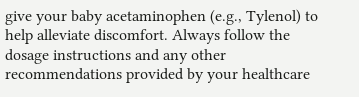give your baby acetaminophen (e.g., Tylenol) to help alleviate discomfort. Always follow the dosage instructions and any other recommendations provided by your healthcare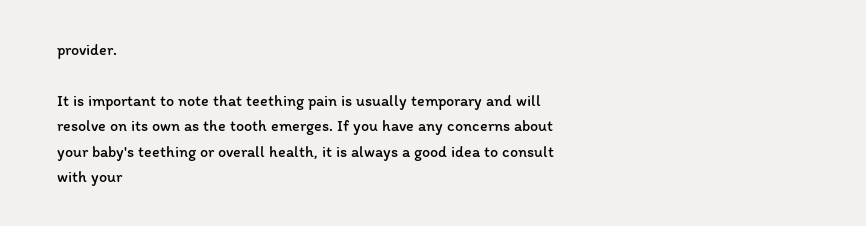provider.

It is important to note that teething pain is usually temporary and will resolve on its own as the tooth emerges. If you have any concerns about your baby's teething or overall health, it is always a good idea to consult with your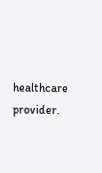healthcare provider.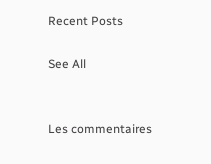Recent Posts

See All


Les commentaires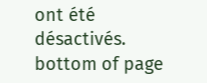ont été désactivés.
bottom of page